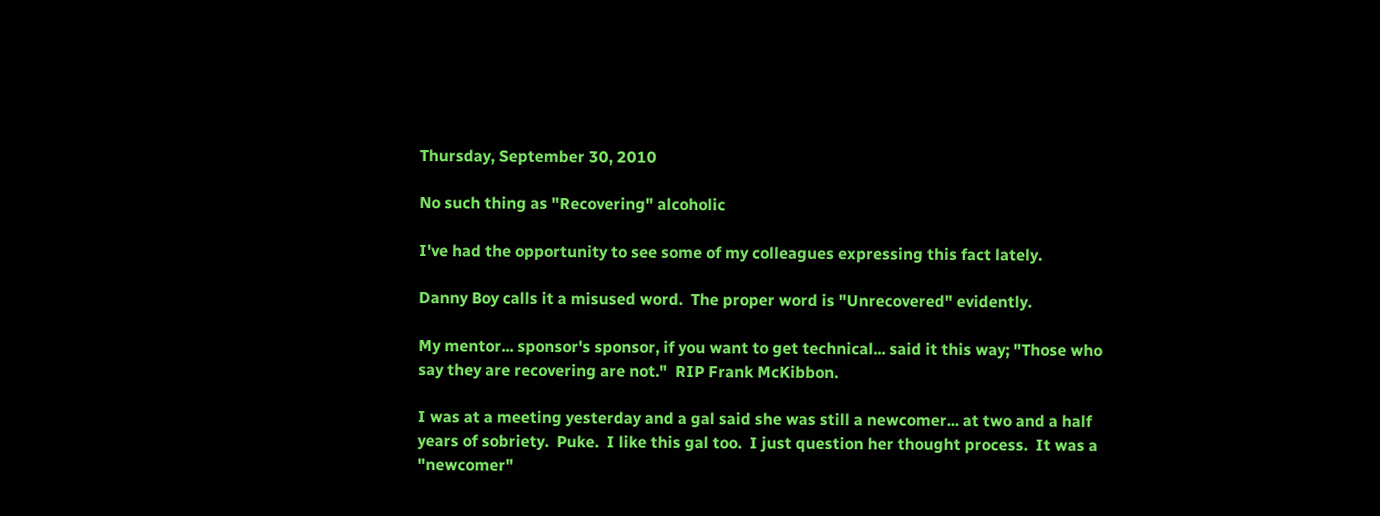Thursday, September 30, 2010

No such thing as "Recovering" alcoholic

I've had the opportunity to see some of my colleagues expressing this fact lately.

Danny Boy calls it a misused word.  The proper word is "Unrecovered" evidently.

My mentor... sponsor's sponsor, if you want to get technical... said it this way; "Those who say they are recovering are not."  RIP Frank McKibbon.

I was at a meeting yesterday and a gal said she was still a newcomer... at two and a half years of sobriety.  Puke.  I like this gal too.  I just question her thought process.  It was a "newcomer"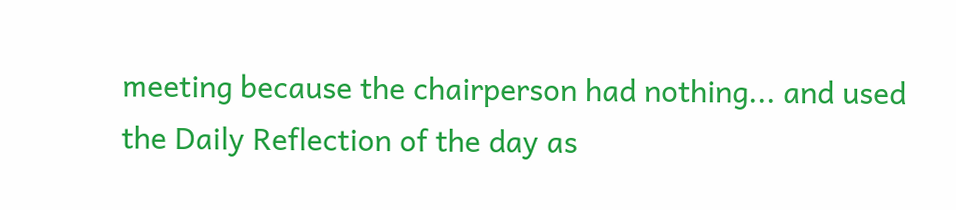meeting because the chairperson had nothing... and used the Daily Reflection of the day as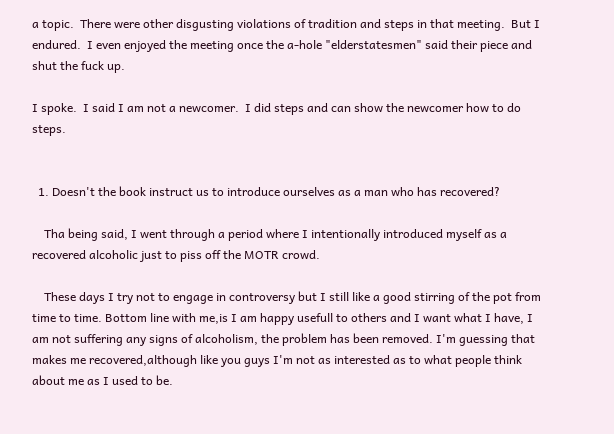a topic.  There were other disgusting violations of tradition and steps in that meeting.  But I endured.  I even enjoyed the meeting once the a-hole "elderstatesmen" said their piece and shut the fuck up.

I spoke.  I said I am not a newcomer.  I did steps and can show the newcomer how to do steps.


  1. Doesn't the book instruct us to introduce ourselves as a man who has recovered?

    Tha being said, I went through a period where I intentionally introduced myself as a recovered alcoholic just to piss off the MOTR crowd.

    These days I try not to engage in controversy but I still like a good stirring of the pot from time to time. Bottom line with me,is I am happy usefull to others and I want what I have, I am not suffering any signs of alcoholism, the problem has been removed. I'm guessing that makes me recovered,although like you guys I'm not as interested as to what people think about me as I used to be.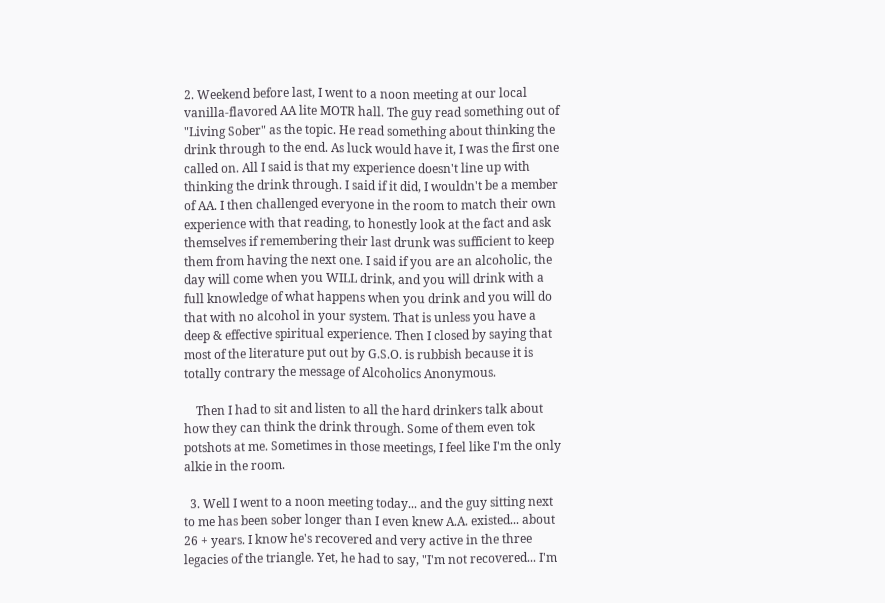2. Weekend before last, I went to a noon meeting at our local vanilla-flavored AA lite MOTR hall. The guy read something out of "Living Sober" as the topic. He read something about thinking the drink through to the end. As luck would have it, I was the first one called on. All I said is that my experience doesn't line up with thinking the drink through. I said if it did, I wouldn't be a member of AA. I then challenged everyone in the room to match their own experience with that reading, to honestly look at the fact and ask themselves if remembering their last drunk was sufficient to keep them from having the next one. I said if you are an alcoholic, the day will come when you WILL drink, and you will drink with a full knowledge of what happens when you drink and you will do that with no alcohol in your system. That is unless you have a deep & effective spiritual experience. Then I closed by saying that most of the literature put out by G.S.O. is rubbish because it is totally contrary the message of Alcoholics Anonymous.

    Then I had to sit and listen to all the hard drinkers talk about how they can think the drink through. Some of them even tok potshots at me. Sometimes in those meetings, I feel like I'm the only alkie in the room.

  3. Well I went to a noon meeting today... and the guy sitting next to me has been sober longer than I even knew A.A. existed... about 26 + years. I know he's recovered and very active in the three legacies of the triangle. Yet, he had to say, "I'm not recovered... I'm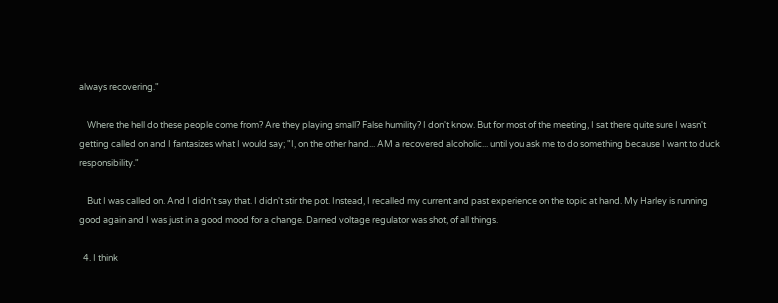always recovering."

    Where the hell do these people come from? Are they playing small? False humility? I don't know. But for most of the meeting, I sat there quite sure I wasn't getting called on and I fantasizes what I would say; "I, on the other hand... AM a recovered alcoholic... until you ask me to do something because I want to duck responsibility."

    But I was called on. And I didn't say that. I didn't stir the pot. Instead, I recalled my current and past experience on the topic at hand. My Harley is running good again and I was just in a good mood for a change. Darned voltage regulator was shot, of all things.

  4. I think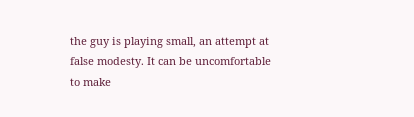the guy is playing small, an attempt at false modesty. It can be uncomfortable to make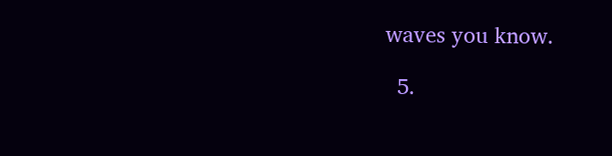waves you know.

  5.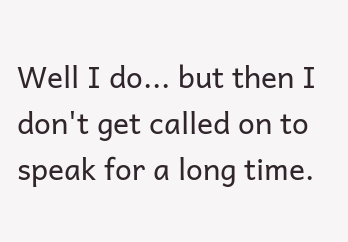Well I do... but then I don't get called on to speak for a long time.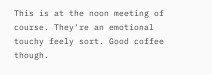This is at the noon meeting of course. They're an emotional touchy feely sort. Good coffee though.